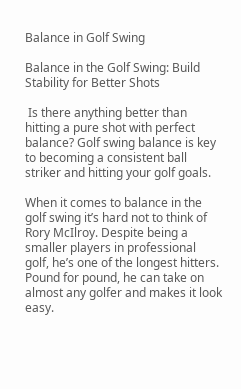Balance in Golf Swing

Balance in the Golf Swing: Build Stability for Better Shots

 Is there anything better than hitting a pure shot with perfect balance? Golf swing balance is key to becoming a consistent ball striker and hitting your golf goals.

When it comes to balance in the golf swing it’s hard not to think of Rory McIlroy. Despite being a smaller players in professional golf, he’s one of the longest hitters. Pound for pound, he can take on almost any golfer and makes it look easy.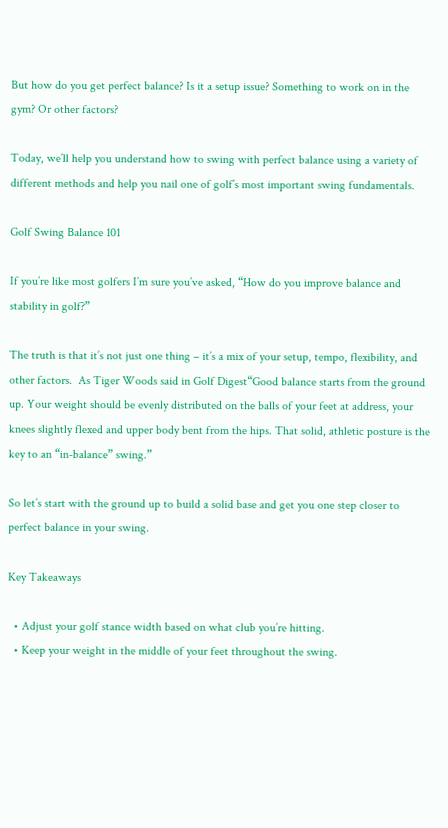But how do you get perfect balance? Is it a setup issue? Something to work on in the gym? Or other factors?

Today, we’ll help you understand how to swing with perfect balance using a variety of different methods and help you nail one of golf’s most important swing fundamentals.

Golf Swing Balance 101

If you’re like most golfers I’m sure you’ve asked, “How do you improve balance and stability in golf?”

The truth is that it’s not just one thing – it’s a mix of your setup, tempo, flexibility, and other factors.  As Tiger Woods said in Golf Digest“Good balance starts from the ground up. Your weight should be evenly distributed on the balls of your feet at address, your knees slightly flexed and upper body bent from the hips. That solid, athletic posture is the key to an “in-balance” swing.”

So let’s start with the ground up to build a solid base and get you one step closer to perfect balance in your swing.

Key Takeaways

  • Adjust your golf stance width based on what club you’re hitting.
  • Keep your weight in the middle of your feet throughout the swing.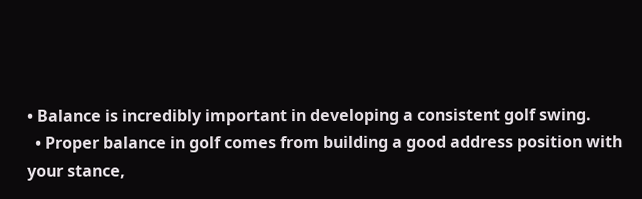• Balance is incredibly important in developing a consistent golf swing.
  • Proper balance in golf comes from building a good address position with your stance,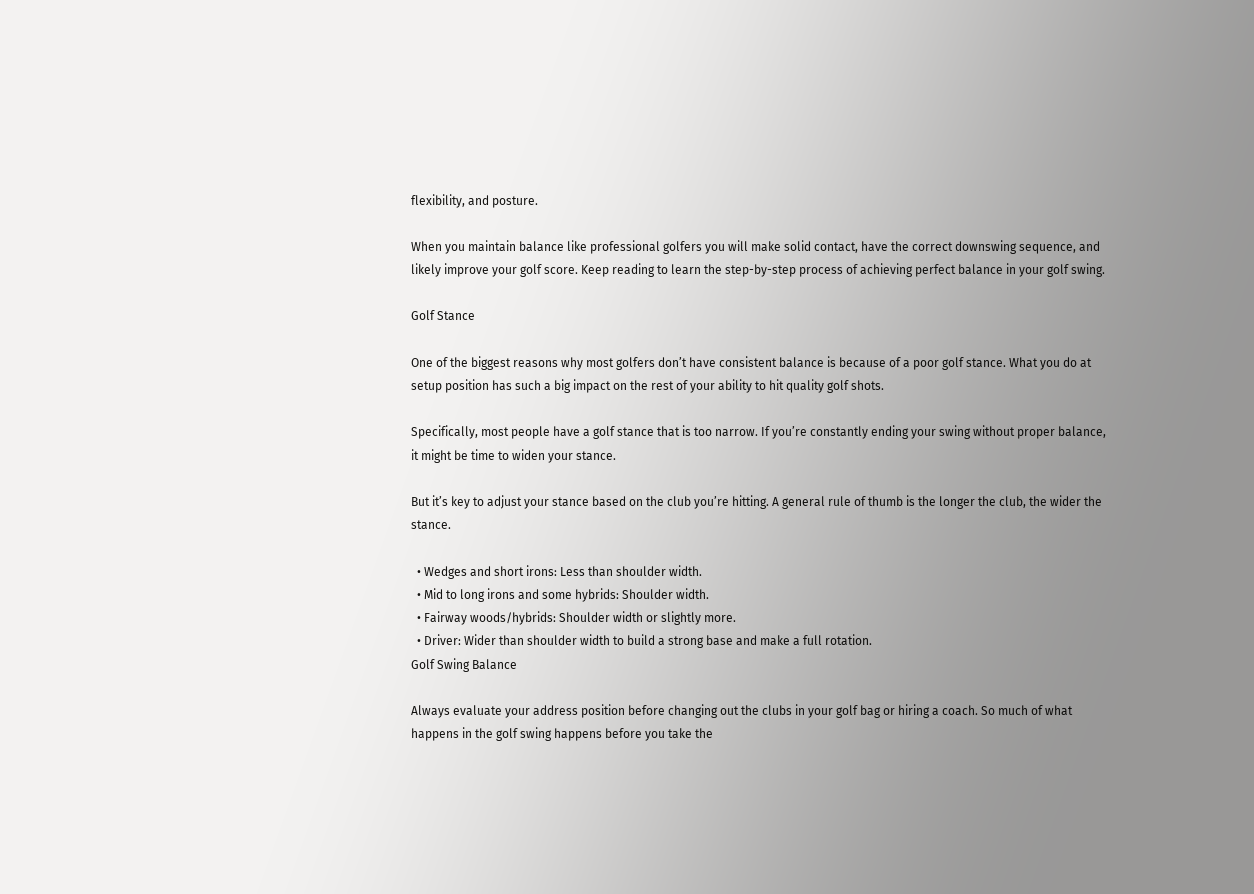flexibility, and posture.

When you maintain balance like professional golfers you will make solid contact, have the correct downswing sequence, and likely improve your golf score. Keep reading to learn the step-by-step process of achieving perfect balance in your golf swing.

Golf Stance

One of the biggest reasons why most golfers don’t have consistent balance is because of a poor golf stance. What you do at setup position has such a big impact on the rest of your ability to hit quality golf shots.

Specifically, most people have a golf stance that is too narrow. If you’re constantly ending your swing without proper balance, it might be time to widen your stance.

But it’s key to adjust your stance based on the club you’re hitting. A general rule of thumb is the longer the club, the wider the stance.

  • Wedges and short irons: Less than shoulder width.
  • Mid to long irons and some hybrids: Shoulder width.
  • Fairway woods/hybrids: Shoulder width or slightly more.
  • Driver: Wider than shoulder width to build a strong base and make a full rotation.
Golf Swing Balance

Always evaluate your address position before changing out the clubs in your golf bag or hiring a coach. So much of what happens in the golf swing happens before you take the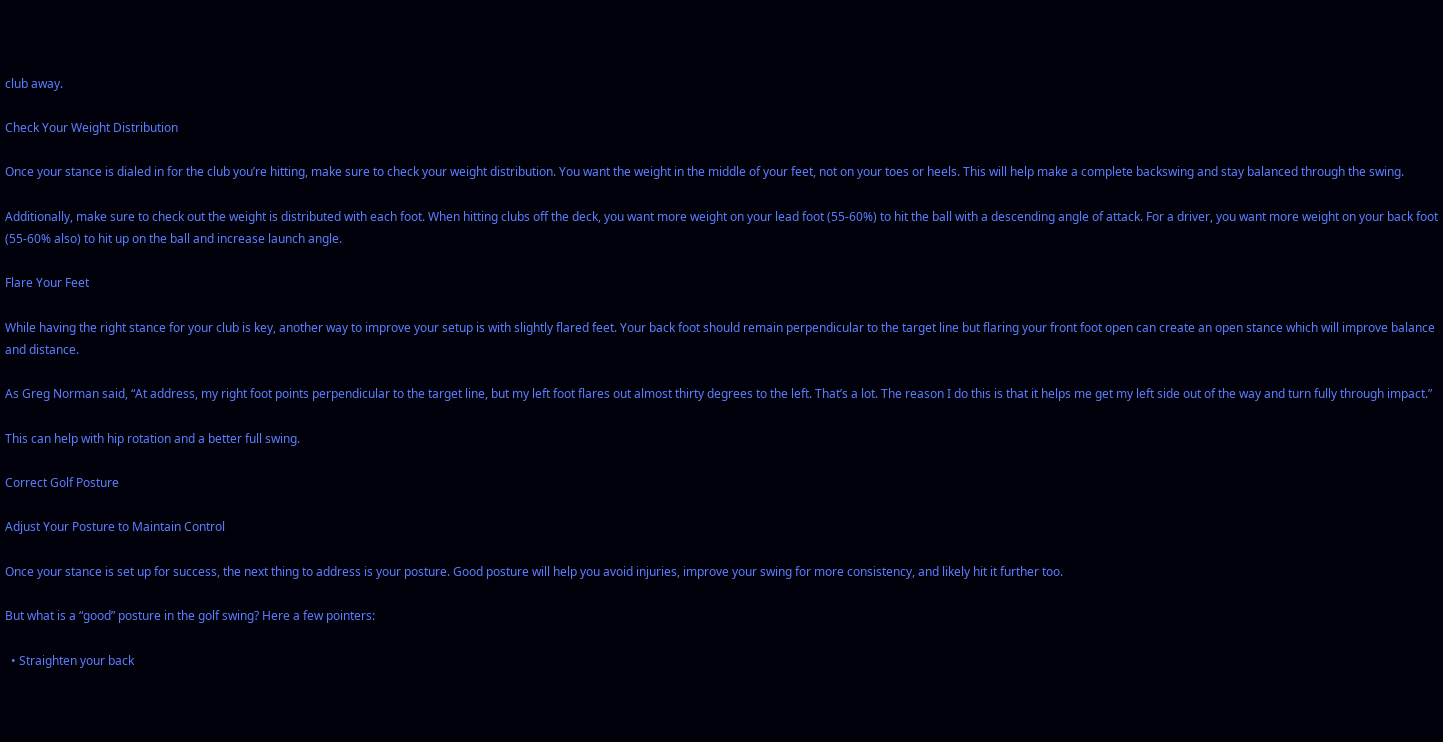club away.

Check Your Weight Distribution

Once your stance is dialed in for the club you’re hitting, make sure to check your weight distribution. You want the weight in the middle of your feet, not on your toes or heels. This will help make a complete backswing and stay balanced through the swing.

Additionally, make sure to check out the weight is distributed with each foot. When hitting clubs off the deck, you want more weight on your lead foot (55-60%) to hit the ball with a descending angle of attack. For a driver, you want more weight on your back foot (55-60% also) to hit up on the ball and increase launch angle.

Flare Your Feet

While having the right stance for your club is key, another way to improve your setup is with slightly flared feet. Your back foot should remain perpendicular to the target line but flaring your front foot open can create an open stance which will improve balance and distance.

As Greg Norman said, “At address, my right foot points perpendicular to the target line, but my left foot flares out almost thirty degrees to the left. That’s a lot. The reason I do this is that it helps me get my left side out of the way and turn fully through impact.”

This can help with hip rotation and a better full swing.

Correct Golf Posture

Adjust Your Posture to Maintain Control

Once your stance is set up for success, the next thing to address is your posture. Good posture will help you avoid injuries, improve your swing for more consistency, and likely hit it further too.

But what is a “good” posture in the golf swing? Here a few pointers:

  • Straighten your back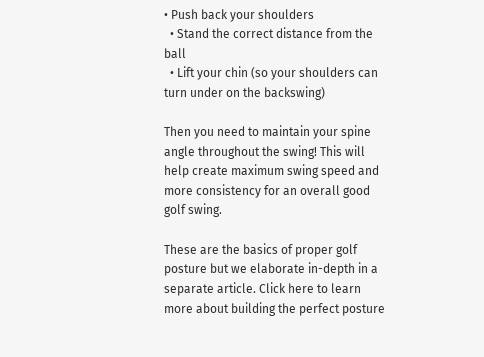• Push back your shoulders
  • Stand the correct distance from the ball
  • Lift your chin (so your shoulders can turn under on the backswing)

Then you need to maintain your spine angle throughout the swing! This will help create maximum swing speed and more consistency for an overall good golf swing.

These are the basics of proper golf posture but we elaborate in-depth in a separate article. Click here to learn more about building the perfect posture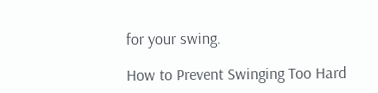for your swing.

How to Prevent Swinging Too Hard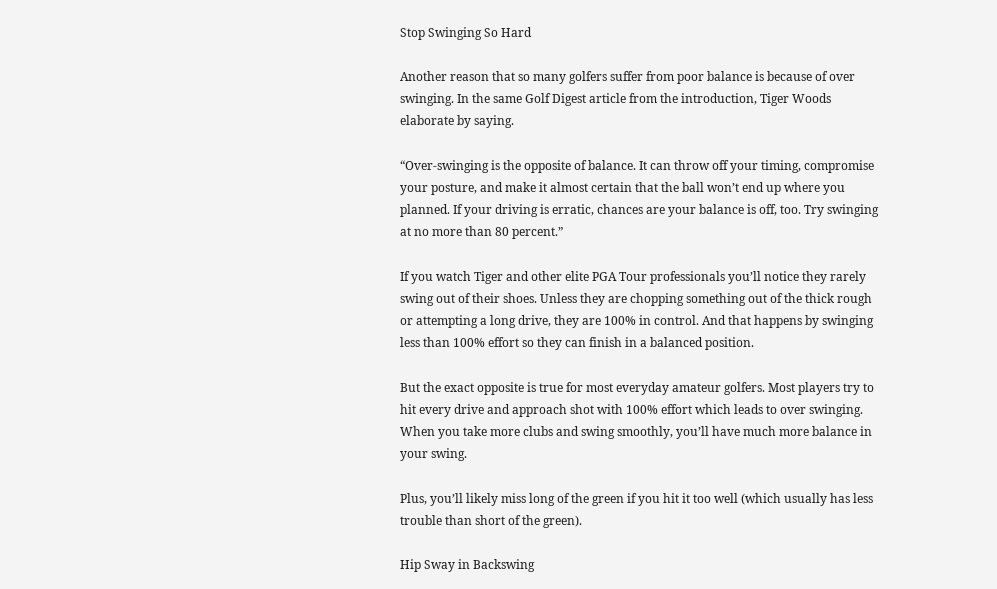Stop Swinging So Hard

Another reason that so many golfers suffer from poor balance is because of over swinging. In the same Golf Digest article from the introduction, Tiger Woods elaborate by saying.

“Over-swinging is the opposite of balance. It can throw off your timing, compromise your posture, and make it almost certain that the ball won’t end up where you planned. If your driving is erratic, chances are your balance is off, too. Try swinging at no more than 80 percent.”

If you watch Tiger and other elite PGA Tour professionals you’ll notice they rarely swing out of their shoes. Unless they are chopping something out of the thick rough or attempting a long drive, they are 100% in control. And that happens by swinging less than 100% effort so they can finish in a balanced position.

But the exact opposite is true for most everyday amateur golfers. Most players try to hit every drive and approach shot with 100% effort which leads to over swinging. When you take more clubs and swing smoothly, you’ll have much more balance in your swing.

Plus, you’ll likely miss long of the green if you hit it too well (which usually has less trouble than short of the green).

Hip Sway in Backswing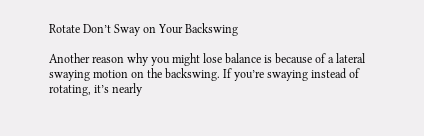Rotate Don’t Sway on Your Backswing

Another reason why you might lose balance is because of a lateral swaying motion on the backswing. If you’re swaying instead of rotating, it’s nearly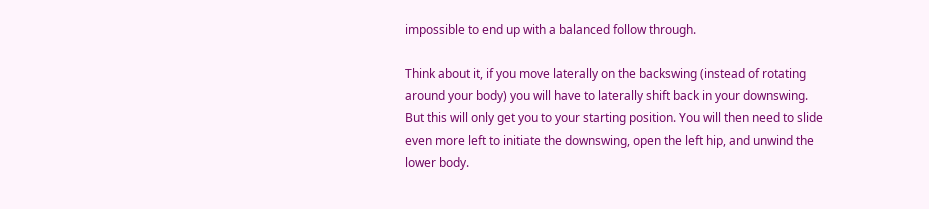impossible to end up with a balanced follow through.

Think about it, if you move laterally on the backswing (instead of rotating around your body) you will have to laterally shift back in your downswing. But this will only get you to your starting position. You will then need to slide even more left to initiate the downswing, open the left hip, and unwind the lower body.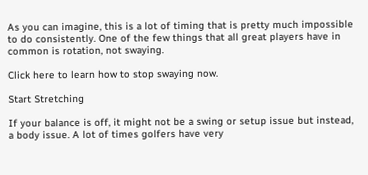As you can imagine, this is a lot of timing that is pretty much impossible to do consistently. One of the few things that all great players have in common is rotation, not swaying.

Click here to learn how to stop swaying now.

Start Stretching

If your balance is off, it might not be a swing or setup issue but instead, a body issue. A lot of times golfers have very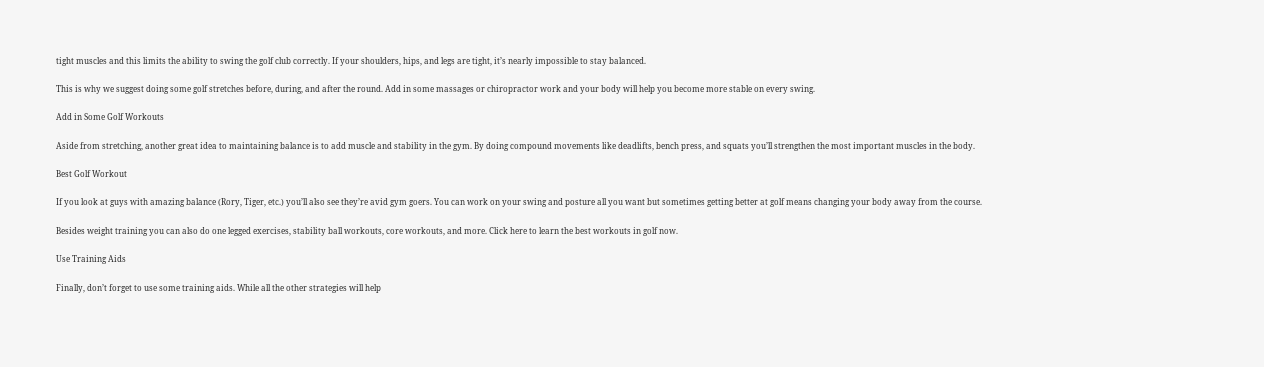tight muscles and this limits the ability to swing the golf club correctly. If your shoulders, hips, and legs are tight, it’s nearly impossible to stay balanced.

This is why we suggest doing some golf stretches before, during, and after the round. Add in some massages or chiropractor work and your body will help you become more stable on every swing.

Add in Some Golf Workouts

Aside from stretching, another great idea to maintaining balance is to add muscle and stability in the gym. By doing compound movements like deadlifts, bench press, and squats you’ll strengthen the most important muscles in the body.

Best Golf Workout

If you look at guys with amazing balance (Rory, Tiger, etc.) you’ll also see they’re avid gym goers. You can work on your swing and posture all you want but sometimes getting better at golf means changing your body away from the course.

Besides weight training you can also do one legged exercises, stability ball workouts, core workouts, and more. Click here to learn the best workouts in golf now.

Use Training Aids

Finally, don’t forget to use some training aids. While all the other strategies will help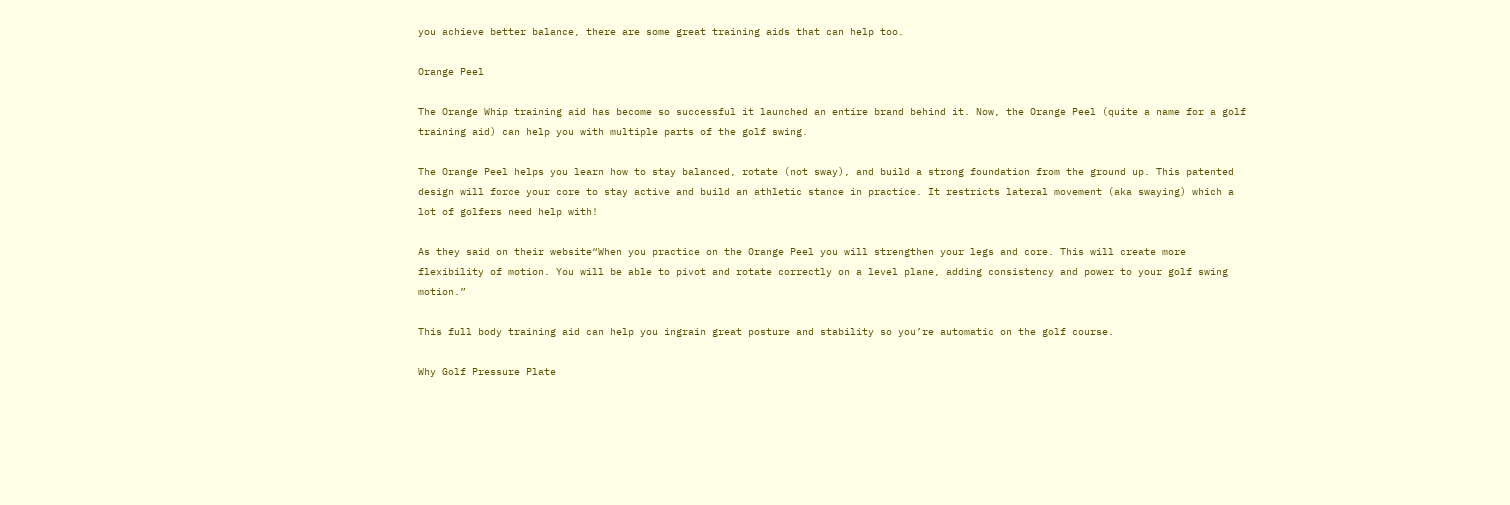you achieve better balance, there are some great training aids that can help too.

Orange Peel

The Orange Whip training aid has become so successful it launched an entire brand behind it. Now, the Orange Peel (quite a name for a golf training aid) can help you with multiple parts of the golf swing.

The Orange Peel helps you learn how to stay balanced, rotate (not sway), and build a strong foundation from the ground up. This patented design will force your core to stay active and build an athletic stance in practice. It restricts lateral movement (aka swaying) which a lot of golfers need help with!

As they said on their website“When you practice on the Orange Peel you will strengthen your legs and core. This will create more flexibility of motion. You will be able to pivot and rotate correctly on a level plane, adding consistency and power to your golf swing motion.”

This full body training aid can help you ingrain great posture and stability so you’re automatic on the golf course.

Why Golf Pressure Plate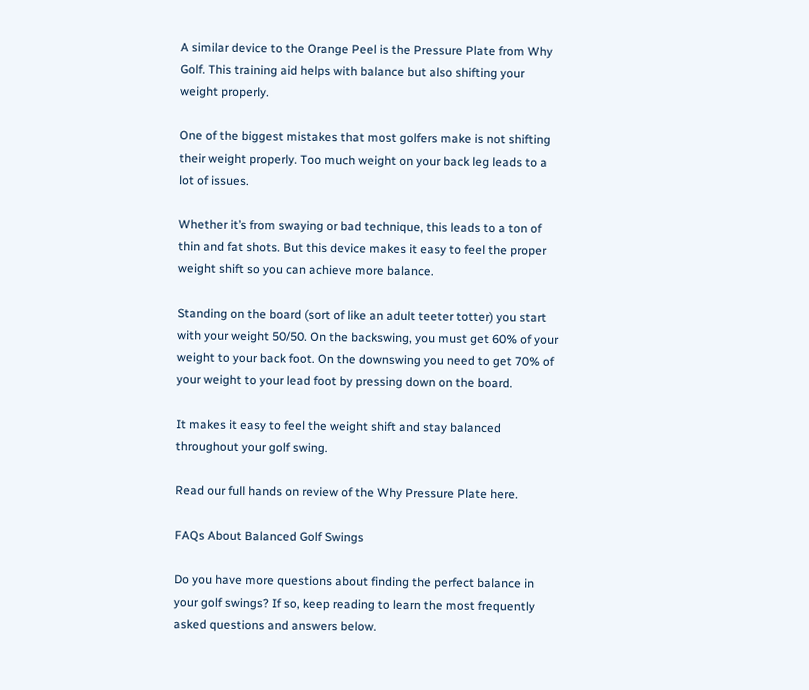A similar device to the Orange Peel is the Pressure Plate from Why Golf. This training aid helps with balance but also shifting your weight properly.

One of the biggest mistakes that most golfers make is not shifting their weight properly. Too much weight on your back leg leads to a lot of issues.

Whether it’s from swaying or bad technique, this leads to a ton of thin and fat shots. But this device makes it easy to feel the proper weight shift so you can achieve more balance.

Standing on the board (sort of like an adult teeter totter) you start with your weight 50/50. On the backswing, you must get 60% of your weight to your back foot. On the downswing you need to get 70% of your weight to your lead foot by pressing down on the board.

It makes it easy to feel the weight shift and stay balanced throughout your golf swing.

Read our full hands on review of the Why Pressure Plate here.

FAQs About Balanced Golf Swings

Do you have more questions about finding the perfect balance in your golf swings? If so, keep reading to learn the most frequently asked questions and answers below.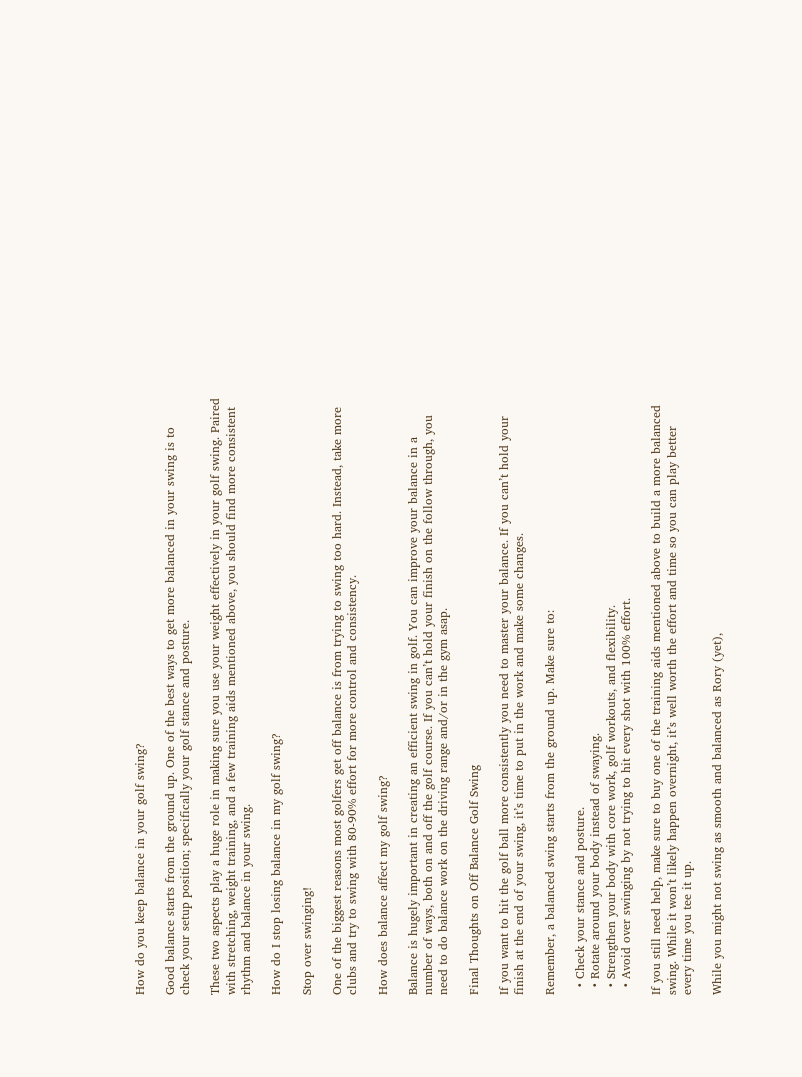How do you keep balance in your golf swing?

Good balance starts from the ground up. One of the best ways to get more balanced in your swing is to check your setup position; specifically your golf stance and posture.

These two aspects play a huge role in making sure you use your weight effectively in your golf swing. Paired with stretching, weight training, and a few training aids mentioned above, you should find more consistent rhythm and balance in your swing.

How do I stop losing balance in my golf swing?

Stop over swinging!

One of the biggest reasons most golfers get off balance is from trying to swing too hard. Instead, take more clubs and try to swing with 80-90% effort for more control and consistency.

How does balance affect my golf swing?

Balance is hugely important in creating an efficient swing in golf. You can improve your balance in a number of ways, both on and off the golf course. If you can’t hold your finish on the follow through, you need to do balance work on the driving range and/or in the gym asap.

Final Thoughts on Off Balance Golf Swing

If you want to hit the golf ball more consistently you need to master your balance. If you can’t hold your finish at the end of your swing, it’s time to put in the work and make some changes.

Remember, a balanced swing starts from the ground up. Make sure to:

  • Check your stance and posture.
  • Rotate around your body instead of swaying.
  • Strengthen your body with core work, golf workouts, and flexibility.
  • Avoid over swinging by not trying to hit every shot with 100% effort.

If you still need help, make sure to buy one of the training aids mentioned above to build a more balanced swing. While it won’t likely happen overnight, it’s well worth the effort and time so you can play better every time you tee it up.

While you might not swing as smooth and balanced as Rory (yet),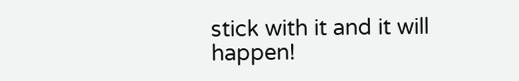stick with it and it will happen!